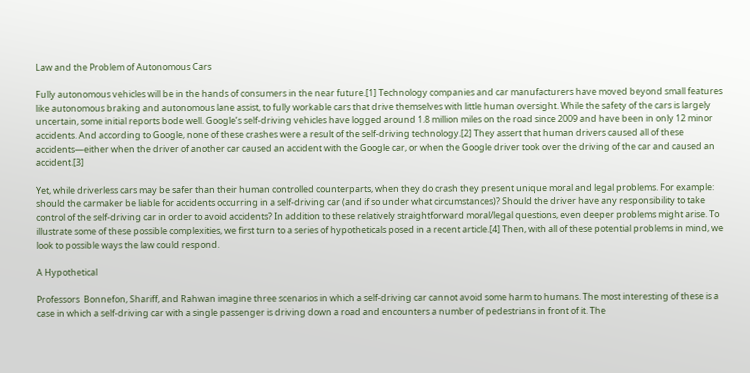Law and the Problem of Autonomous Cars

Fully autonomous vehicles will be in the hands of consumers in the near future.[1] Technology companies and car manufacturers have moved beyond small features like autonomous braking and autonomous lane assist, to fully workable cars that drive themselves with little human oversight. While the safety of the cars is largely uncertain, some initial reports bode well. Google’s self-driving vehicles have logged around 1.8 million miles on the road since 2009 and have been in only 12 minor accidents. And according to Google, none of these crashes were a result of the self-driving technology.[2] They assert that human drivers caused all of these accidents—either when the driver of another car caused an accident with the Google car, or when the Google driver took over the driving of the car and caused an accident.[3]

Yet, while driverless cars may be safer than their human controlled counterparts, when they do crash they present unique moral and legal problems. For example: should the carmaker be liable for accidents occurring in a self-driving car (and if so under what circumstances)? Should the driver have any responsibility to take control of the self-driving car in order to avoid accidents? In addition to these relatively straightforward moral/legal questions, even deeper problems might arise. To illustrate some of these possible complexities, we first turn to a series of hypotheticals posed in a recent article.[4] Then, with all of these potential problems in mind, we look to possible ways the law could respond.

A Hypothetical

Professors  Bonnefon, Shariff, and Rahwan imagine three scenarios in which a self-driving car cannot avoid some harm to humans. The most interesting of these is a case in which a self-driving car with a single passenger is driving down a road and encounters a number of pedestrians in front of it. The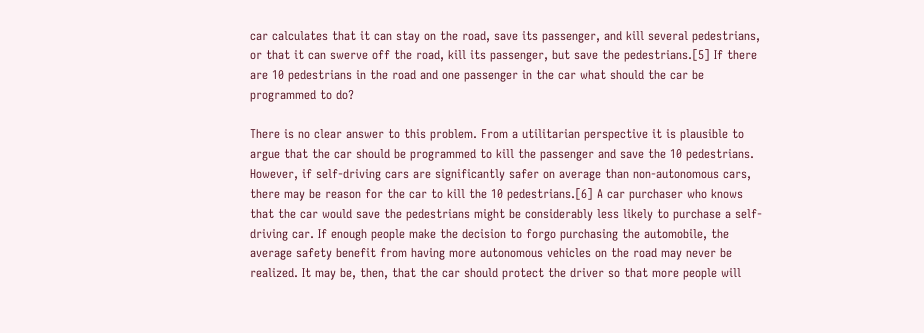car calculates that it can stay on the road, save its passenger, and kill several pedestrians, or that it can swerve off the road, kill its passenger, but save the pedestrians.[5] If there are 10 pedestrians in the road and one passenger in the car what should the car be programmed to do?

There is no clear answer to this problem. From a utilitarian perspective it is plausible to argue that the car should be programmed to kill the passenger and save the 10 pedestrians. However, if self-driving cars are significantly safer on average than non-autonomous cars, there may be reason for the car to kill the 10 pedestrians.[6] A car purchaser who knows that the car would save the pedestrians might be considerably less likely to purchase a self-driving car. If enough people make the decision to forgo purchasing the automobile, the average safety benefit from having more autonomous vehicles on the road may never be realized. It may be, then, that the car should protect the driver so that more people will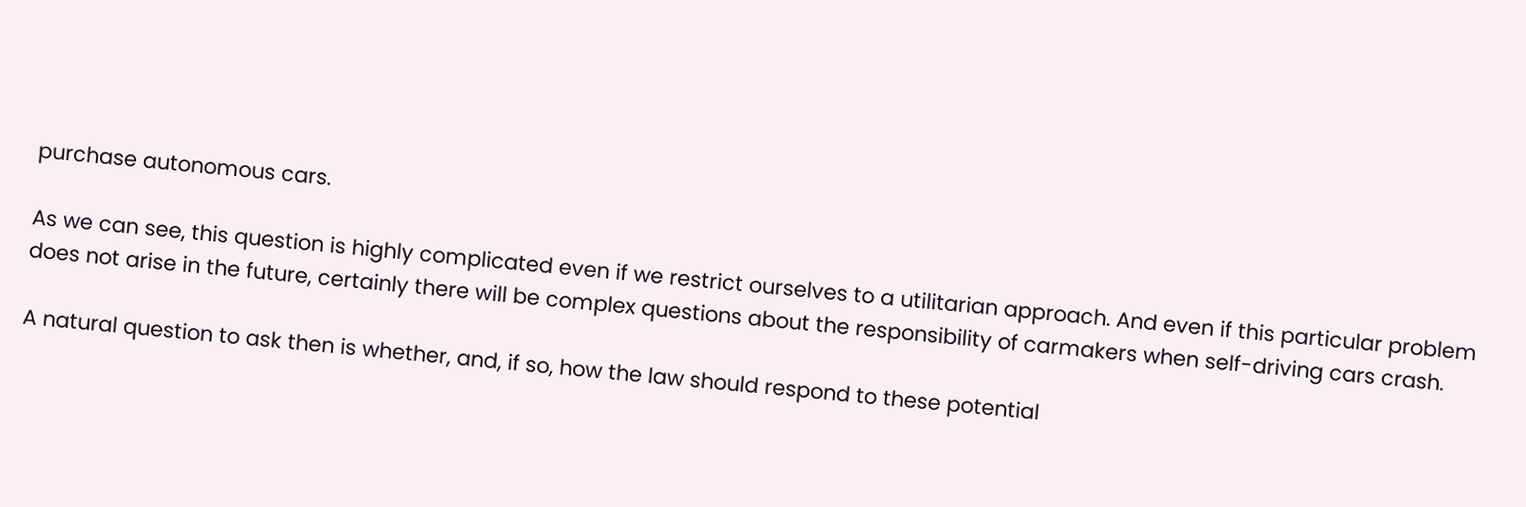purchase autonomous cars.

As we can see, this question is highly complicated even if we restrict ourselves to a utilitarian approach. And even if this particular problem does not arise in the future, certainly there will be complex questions about the responsibility of carmakers when self-driving cars crash.

A natural question to ask then is whether, and, if so, how the law should respond to these potential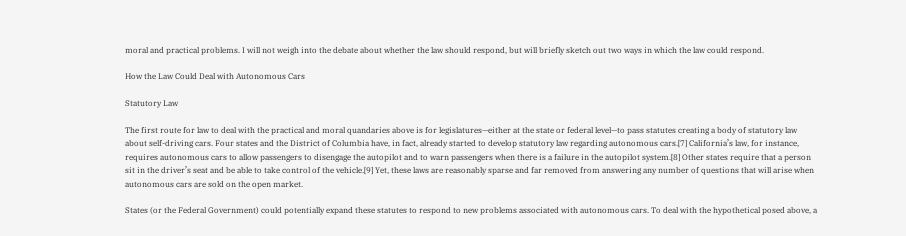moral and practical problems. I will not weigh into the debate about whether the law should respond, but will briefly sketch out two ways in which the law could respond.

How the Law Could Deal with Autonomous Cars

Statutory Law

The first route for law to deal with the practical and moral quandaries above is for legislatures—either at the state or federal level—to pass statutes creating a body of statutory law about self-driving cars. Four states and the District of Columbia have, in fact, already started to develop statutory law regarding autonomous cars.[7] California’s law, for instance, requires autonomous cars to allow passengers to disengage the autopilot and to warn passengers when there is a failure in the autopilot system.[8] Other states require that a person sit in the driver’s seat and be able to take control of the vehicle.[9] Yet, these laws are reasonably sparse and far removed from answering any number of questions that will arise when autonomous cars are sold on the open market.

States (or the Federal Government) could potentially expand these statutes to respond to new problems associated with autonomous cars. To deal with the hypothetical posed above, a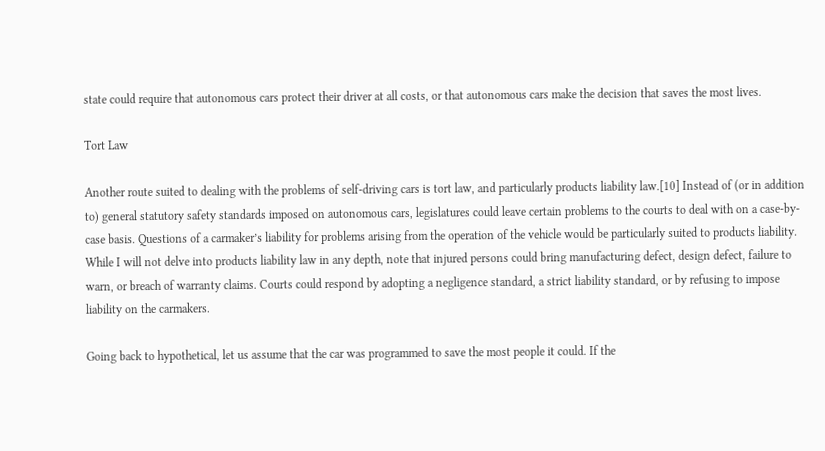state could require that autonomous cars protect their driver at all costs, or that autonomous cars make the decision that saves the most lives.

Tort Law

Another route suited to dealing with the problems of self-driving cars is tort law, and particularly products liability law.[10] Instead of (or in addition to) general statutory safety standards imposed on autonomous cars, legislatures could leave certain problems to the courts to deal with on a case-by-case basis. Questions of a carmaker’s liability for problems arising from the operation of the vehicle would be particularly suited to products liability. While I will not delve into products liability law in any depth, note that injured persons could bring manufacturing defect, design defect, failure to warn, or breach of warranty claims. Courts could respond by adopting a negligence standard, a strict liability standard, or by refusing to impose liability on the carmakers.

Going back to hypothetical, let us assume that the car was programmed to save the most people it could. If the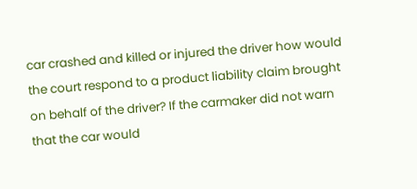car crashed and killed or injured the driver how would the court respond to a product liability claim brought on behalf of the driver? If the carmaker did not warn that the car would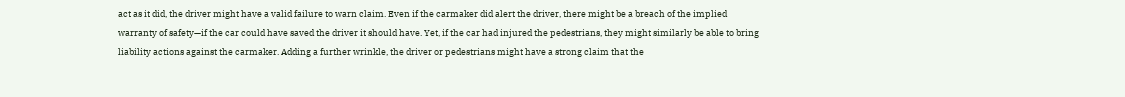act as it did, the driver might have a valid failure to warn claim. Even if the carmaker did alert the driver, there might be a breach of the implied warranty of safety—if the car could have saved the driver it should have. Yet, if the car had injured the pedestrians, they might similarly be able to bring liability actions against the carmaker. Adding a further wrinkle, the driver or pedestrians might have a strong claim that the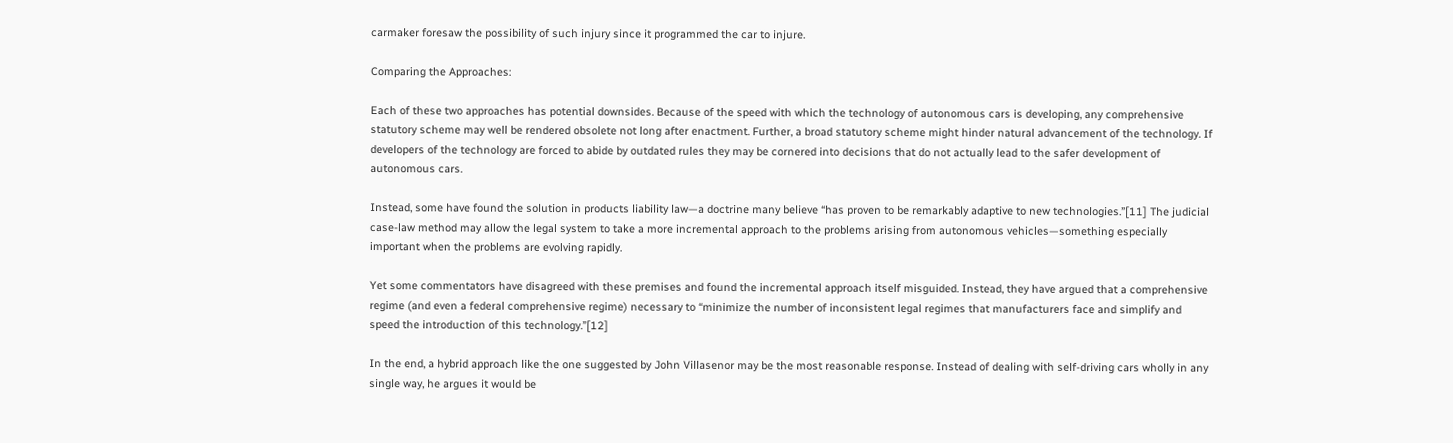carmaker foresaw the possibility of such injury since it programmed the car to injure.

Comparing the Approaches:

Each of these two approaches has potential downsides. Because of the speed with which the technology of autonomous cars is developing, any comprehensive statutory scheme may well be rendered obsolete not long after enactment. Further, a broad statutory scheme might hinder natural advancement of the technology. If developers of the technology are forced to abide by outdated rules they may be cornered into decisions that do not actually lead to the safer development of autonomous cars.

Instead, some have found the solution in products liability law—a doctrine many believe “has proven to be remarkably adaptive to new technologies.”[11] The judicial case-law method may allow the legal system to take a more incremental approach to the problems arising from autonomous vehicles—something especially important when the problems are evolving rapidly.

Yet some commentators have disagreed with these premises and found the incremental approach itself misguided. Instead, they have argued that a comprehensive regime (and even a federal comprehensive regime) necessary to “minimize the number of inconsistent legal regimes that manufacturers face and simplify and speed the introduction of this technology.”[12]

In the end, a hybrid approach like the one suggested by John Villasenor may be the most reasonable response. Instead of dealing with self-driving cars wholly in any single way, he argues it would be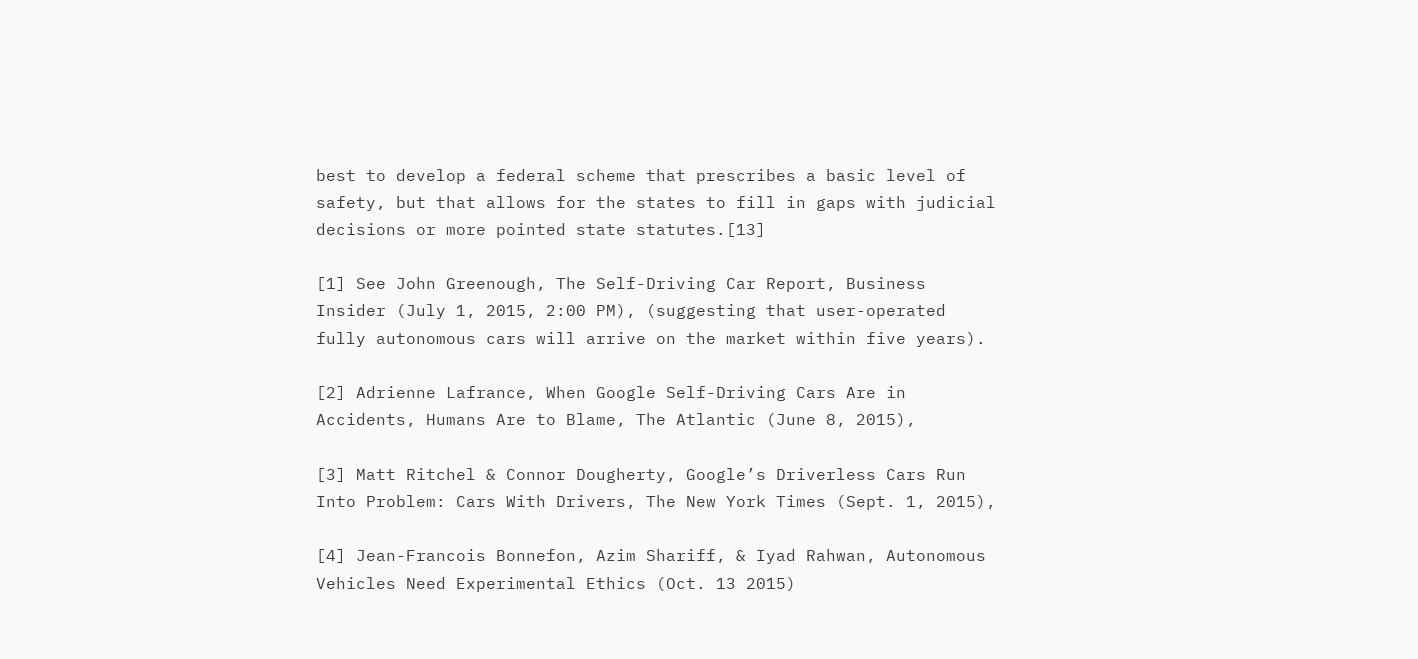best to develop a federal scheme that prescribes a basic level of safety, but that allows for the states to fill in gaps with judicial decisions or more pointed state statutes.[13]

[1] See John Greenough, The Self-Driving Car Report, Business Insider (July 1, 2015, 2:00 PM), (suggesting that user-operated fully autonomous cars will arrive on the market within five years).

[2] Adrienne Lafrance, When Google Self-Driving Cars Are in Accidents, Humans Are to Blame, The Atlantic (June 8, 2015),

[3] Matt Ritchel & Connor Dougherty, Google’s Driverless Cars Run Into Problem: Cars With Drivers, The New York Times (Sept. 1, 2015),

[4] Jean-Francois Bonnefon, Azim Shariff, & Iyad Rahwan, Autonomous Vehicles Need Experimental Ethics (Oct. 13 2015)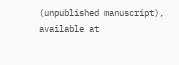(unpublished manuscript), available at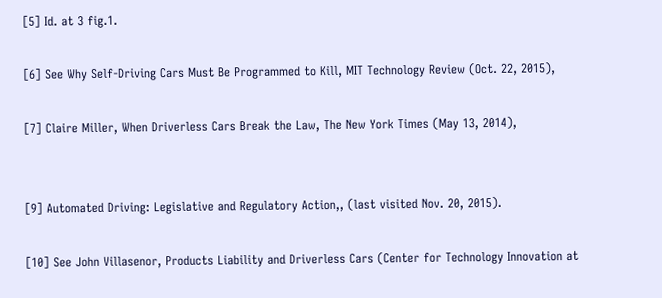[5] Id. at 3 fig.1.

[6] See Why Self-Driving Cars Must Be Programmed to Kill, MIT Technology Review (Oct. 22, 2015),

[7] Claire Miller, When Driverless Cars Break the Law, The New York Times (May 13, 2014),


[9] Automated Driving: Legislative and Regulatory Action,, (last visited Nov. 20, 2015).

[10] See John Villasenor, Products Liability and Driverless Cars (Center for Technology Innovation at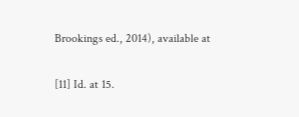Brookings ed., 2014), available at

[11] Id. at 15.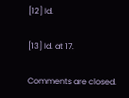[12] Id.

[13] Id. at 17.

Comments are closed.